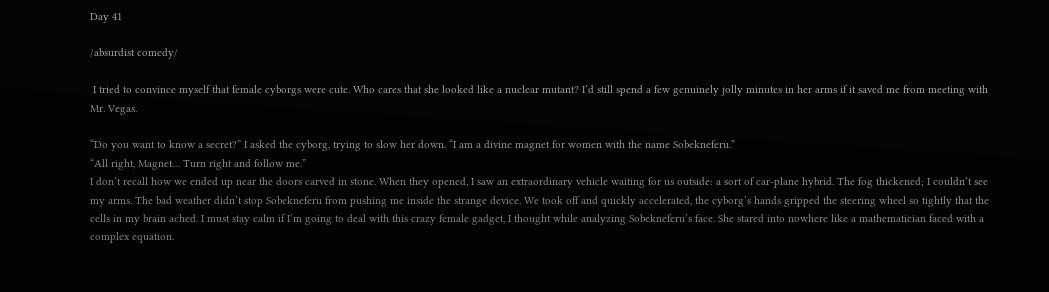Day 41

/absurdist comedy/

 I tried to convince myself that female cyborgs were cute. Who cares that she looked like a nuclear mutant? I’d still spend a few genuinely jolly minutes in her arms if it saved me from meeting with Mr. Vegas.

“Do you want to know a secret?” I asked the cyborg, trying to slow her down. “I am a divine magnet for women with the name Sobekneferu.”
“All right, Magnet… Turn right and follow me.”
I don’t recall how we ended up near the doors carved in stone. When they opened, I saw an extraordinary vehicle waiting for us outside: a sort of car-plane hybrid. The fog thickened; I couldn’t see my arms. The bad weather didn’t stop Sobekneferu from pushing me inside the strange device. We took off and quickly accelerated, the cyborg’s hands gripped the steering wheel so tightly that the cells in my brain ached. I must stay calm if I’m going to deal with this crazy female gadget, I thought while analyzing Sobekneferu’s face. She stared into nowhere like a mathematician faced with a complex equation.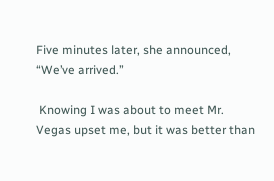Five minutes later, she announced, “We’ve arrived.”

 Knowing I was about to meet Mr. Vegas upset me, but it was better than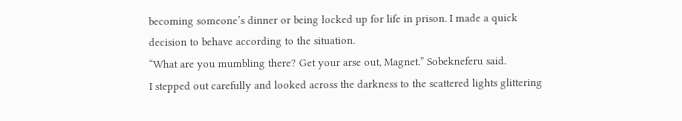becoming someone’s dinner or being locked up for life in prison. I made a quick decision to behave according to the situation.
“What are you mumbling there? Get your arse out, Magnet.” Sobekneferu said.
I stepped out carefully and looked across the darkness to the scattered lights glittering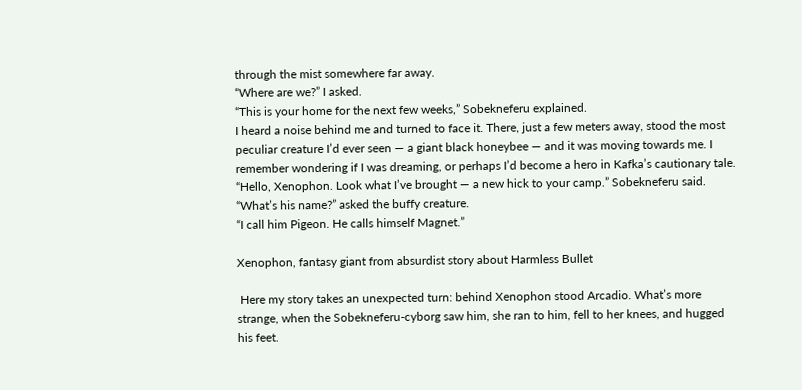through the mist somewhere far away.
“Where are we?” I asked.
“This is your home for the next few weeks,” Sobekneferu explained.
I heard a noise behind me and turned to face it. There, just a few meters away, stood the most peculiar creature I’d ever seen — a giant black honeybee — and it was moving towards me. I remember wondering if I was dreaming, or perhaps I’d become a hero in Kafka’s cautionary tale.
“Hello, Xenophon. Look what I’ve brought — a new hick to your camp.” Sobekneferu said.
“What’s his name?” asked the buffy creature.
“I call him Pigeon. He calls himself Magnet.”

Xenophon, fantasy giant from absurdist story about Harmless Bullet

 Here my story takes an unexpected turn: behind Xenophon stood Arcadio. What’s more strange, when the Sobekneferu-cyborg saw him, she ran to him, fell to her knees, and hugged his feet.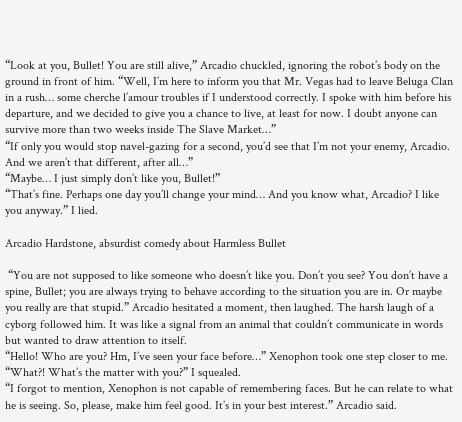“Look at you, Bullet! You are still alive,” Arcadio chuckled, ignoring the robot’s body on the ground in front of him. “Well, I’m here to inform you that Mr. Vegas had to leave Beluga Clan in a rush… some cherche l’amour troubles if I understood correctly. I spoke with him before his departure, and we decided to give you a chance to live, at least for now. I doubt anyone can survive more than two weeks inside The Slave Market…”
“If only you would stop navel-gazing for a second, you’d see that I’m not your enemy, Arcadio. And we aren’t that different, after all…”
“Maybe… I just simply don’t like you, Bullet!”
“That’s fine. Perhaps one day you’ll change your mind… And you know what, Arcadio? I like you anyway.” I lied.

Arcadio Hardstone, absurdist comedy about Harmless Bullet

 “You are not supposed to like someone who doesn’t like you. Don’t you see? You don’t have a spine, Bullet; you are always trying to behave according to the situation you are in. Or maybe you really are that stupid.” Arcadio hesitated a moment, then laughed. The harsh laugh of a cyborg followed him. It was like a signal from an animal that couldn’t communicate in words but wanted to draw attention to itself.
“Hello! Who are you? Hm, I’ve seen your face before…” Xenophon took one step closer to me.
“What?! What’s the matter with you?” I squealed.
“I forgot to mention, Xenophon is not capable of remembering faces. But he can relate to what he is seeing. So, please, make him feel good. It’s in your best interest.” Arcadio said.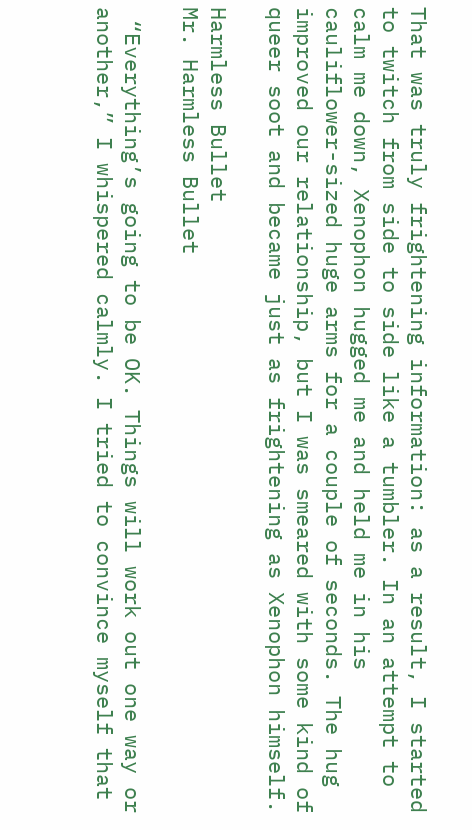That was truly frightening information: as a result, I started to twitch from side to side like a tumbler. In an attempt to calm me down, Xenophon hugged me and held me in his cauliflower-sized huge arms for a couple of seconds. The hug improved our relationship, but I was smeared with some kind of queer soot and became just as frightening as Xenophon himself.

Harmless Bullet
Mr. Harmless Bullet

 “Everything’s going to be OK. Things will work out one way or another,” I whispered calmly. I tried to convince myself that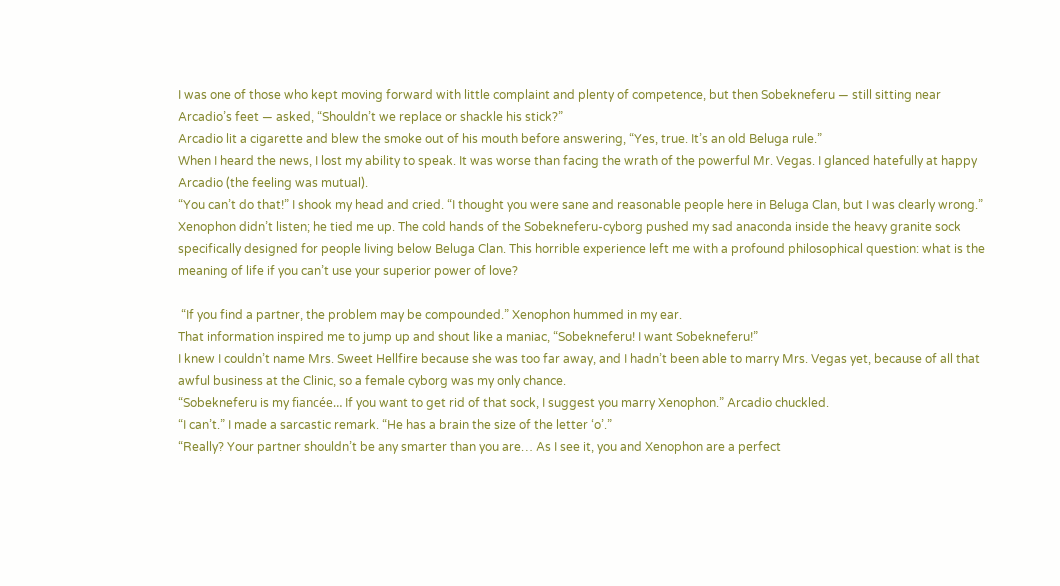I was one of those who kept moving forward with little complaint and plenty of competence, but then Sobekneferu — still sitting near Arcadio’s feet — asked, “Shouldn’t we replace or shackle his stick?”
Arcadio lit a cigarette and blew the smoke out of his mouth before answering, “Yes, true. It’s an old Beluga rule.”
When I heard the news, I lost my ability to speak. It was worse than facing the wrath of the powerful Mr. Vegas. I glanced hatefully at happy Arcadio (the feeling was mutual).
“You can’t do that!” I shook my head and cried. “I thought you were sane and reasonable people here in Beluga Clan, but I was clearly wrong.”
Xenophon didn’t listen; he tied me up. The cold hands of the Sobekneferu-cyborg pushed my sad anaconda inside the heavy granite sock specifically designed for people living below Beluga Clan. This horrible experience left me with a profound philosophical question: what is the meaning of life if you can’t use your superior power of love?

 “If you find a partner, the problem may be compounded.” Xenophon hummed in my ear.
That information inspired me to jump up and shout like a maniac, “Sobekneferu! I want Sobekneferu!”
I knew I couldn’t name Mrs. Sweet Hellfire because she was too far away, and I hadn’t been able to marry Mrs. Vegas yet, because of all that awful business at the Clinic, so a female cyborg was my only chance.
“Sobekneferu is my fiancée… If you want to get rid of that sock, I suggest you marry Xenophon.” Arcadio chuckled.
“I can’t.” I made a sarcastic remark. “He has a brain the size of the letter ‘o’.”
“Really? Your partner shouldn’t be any smarter than you are… As I see it, you and Xenophon are a perfect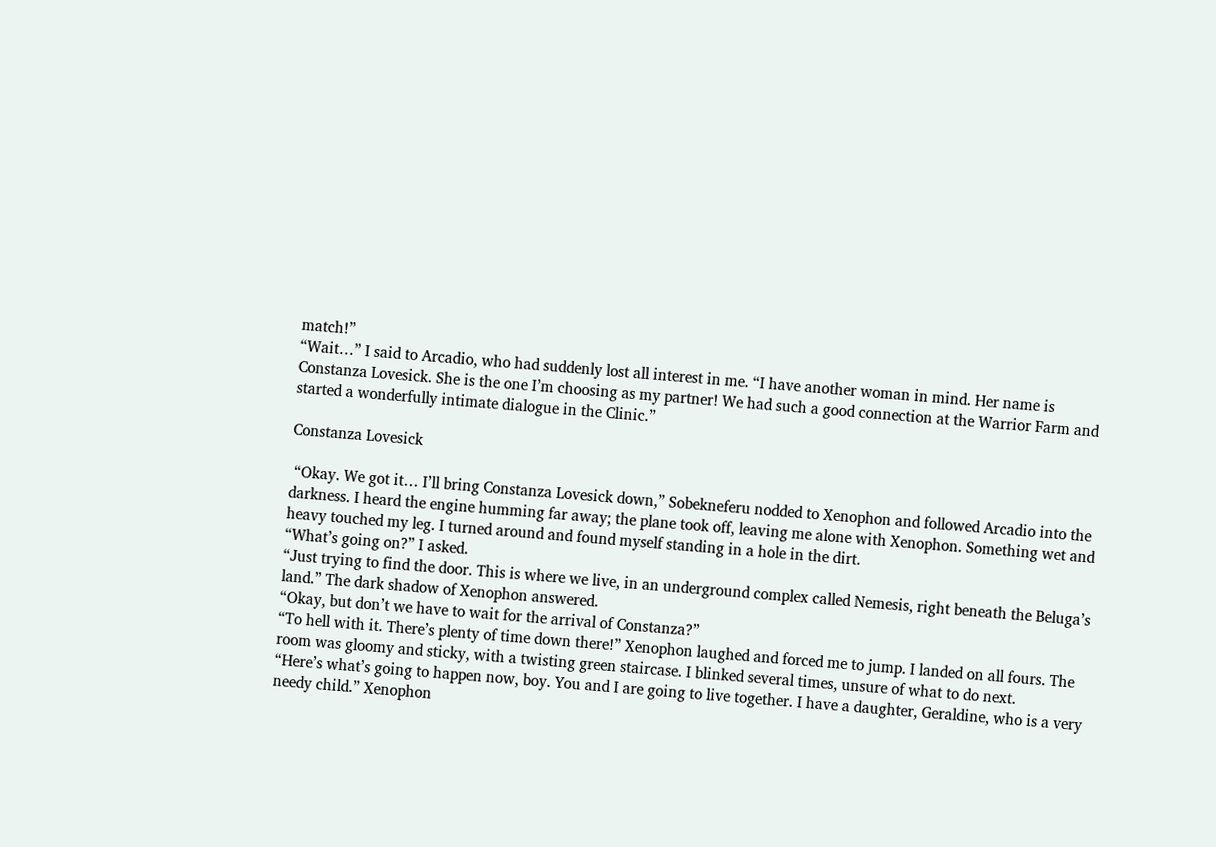match!”
“Wait…” I said to Arcadio, who had suddenly lost all interest in me. “I have another woman in mind. Her name is Constanza Lovesick. She is the one I’m choosing as my partner! We had such a good connection at the Warrior Farm and started a wonderfully intimate dialogue in the Clinic.”

Constanza Lovesick

 “Okay. We got it… I’ll bring Constanza Lovesick down,” Sobekneferu nodded to Xenophon and followed Arcadio into the darkness. I heard the engine humming far away; the plane took off, leaving me alone with Xenophon. Something wet and heavy touched my leg. I turned around and found myself standing in a hole in the dirt.
“What’s going on?” I asked.
“Just trying to find the door. This is where we live, in an underground complex called Nemesis, right beneath the Beluga’s land.” The dark shadow of Xenophon answered.
“Okay, but don’t we have to wait for the arrival of Constanza?”
“To hell with it. There’s plenty of time down there!” Xenophon laughed and forced me to jump. I landed on all fours. The room was gloomy and sticky, with a twisting green staircase. I blinked several times, unsure of what to do next.
“Here’s what’s going to happen now, boy. You and I are going to live together. I have a daughter, Geraldine, who is a very needy child.” Xenophon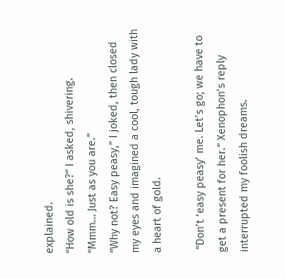explained.
“How old is she?” I asked, shivering.
“Mmm… Just as you are.”
“Why not? Easy peasy,” I joked, then closed my eyes and imagined a cool, tough lady with a heart of gold.

 “Don’t ‘easy peasy’ me. Let’s go; we have to get a present for her.” Xenophon’s reply interrupted my foolish dreams.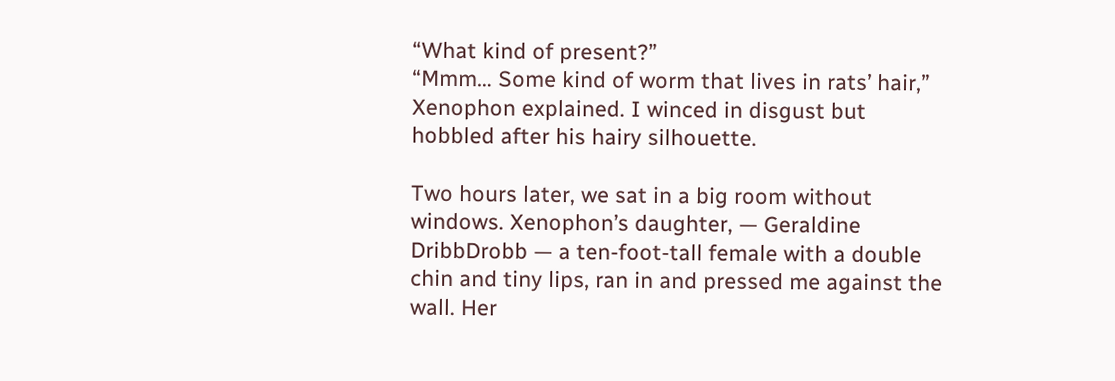“What kind of present?”
“Mmm… Some kind of worm that lives in rats’ hair,” Xenophon explained. I winced in disgust but hobbled after his hairy silhouette.

Two hours later, we sat in a big room without windows. Xenophon’s daughter, — Geraldine DribbDrobb — a ten-foot-tall female with a double chin and tiny lips, ran in and pressed me against the wall. Her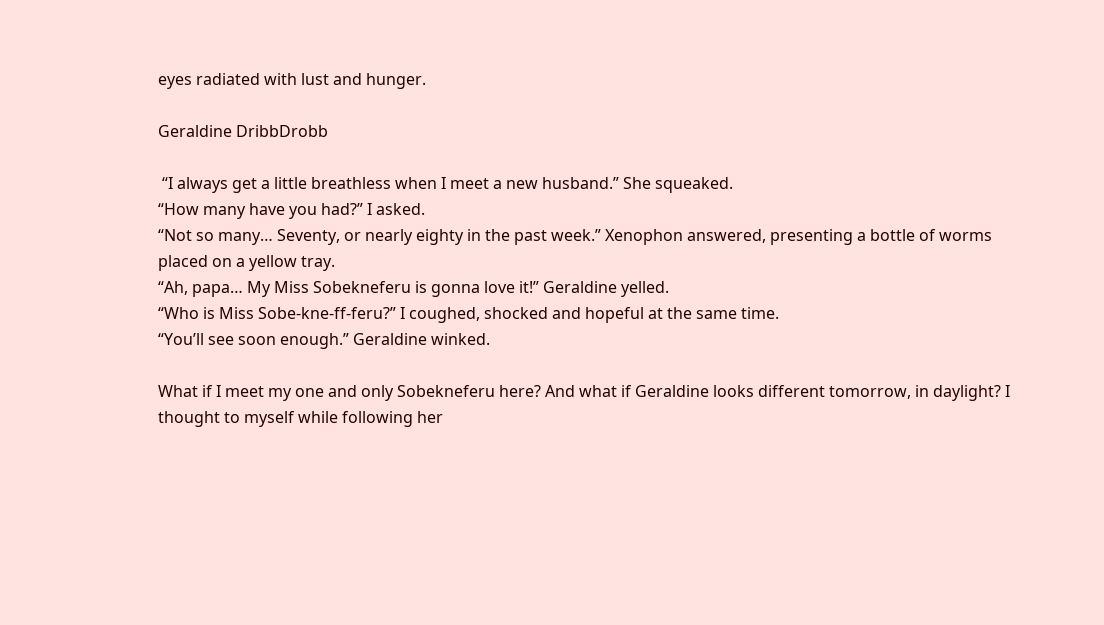eyes radiated with lust and hunger.

Geraldine DribbDrobb

 “I always get a little breathless when I meet a new husband.” She squeaked.
“How many have you had?” I asked.
“Not so many… Seventy, or nearly eighty in the past week.” Xenophon answered, presenting a bottle of worms placed on a yellow tray.
“Ah, papa… My Miss Sobekneferu is gonna love it!” Geraldine yelled.
“Who is Miss Sobe-kne-ff-feru?” I coughed, shocked and hopeful at the same time.
“You’ll see soon enough.” Geraldine winked.

What if I meet my one and only Sobekneferu here? And what if Geraldine looks different tomorrow, in daylight? I thought to myself while following her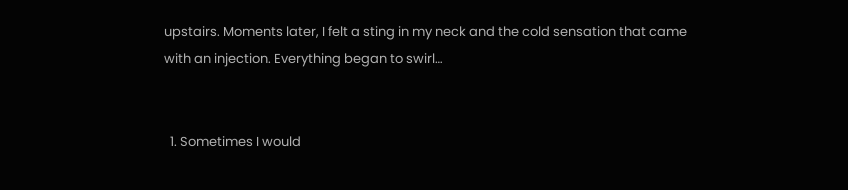upstairs. Moments later, I felt a sting in my neck and the cold sensation that came with an injection. Everything began to swirl…


  1. Sometimes I would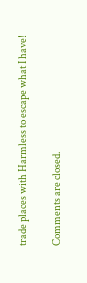trade places with Harmless to escape what I have!

Comments are closed.